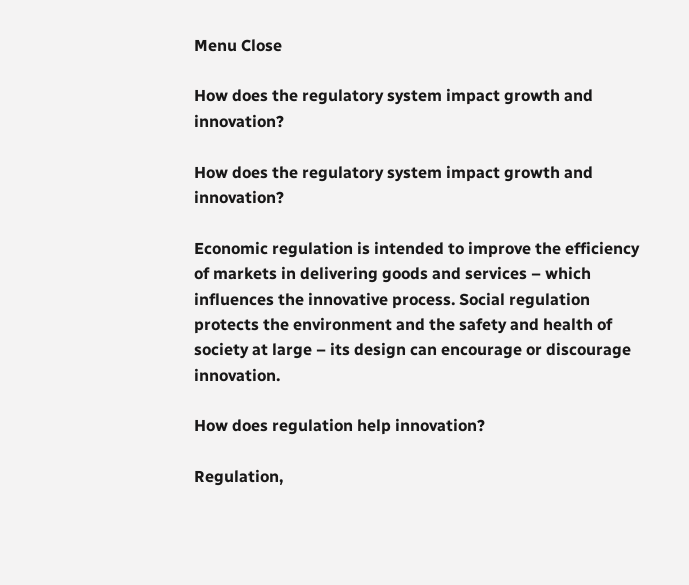Menu Close

How does the regulatory system impact growth and innovation?

How does the regulatory system impact growth and innovation?

Economic regulation is intended to improve the efficiency of markets in delivering goods and services – which influences the innovative process. Social regulation protects the environment and the safety and health of society at large – its design can encourage or discourage innovation.

How does regulation help innovation?

Regulation,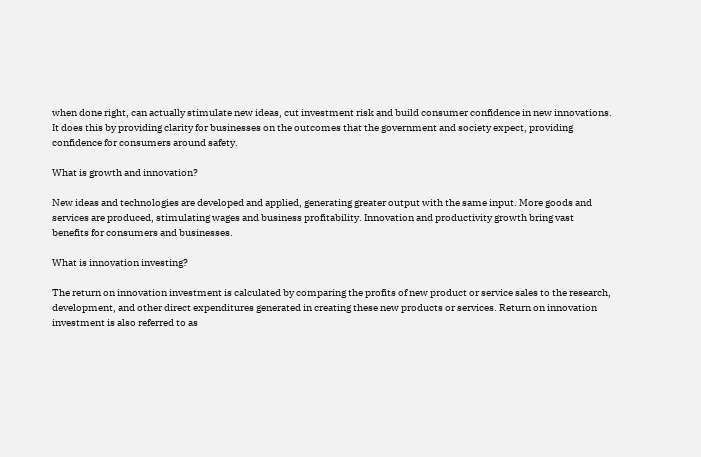when done right, can actually stimulate new ideas, cut investment risk and build consumer confidence in new innovations. It does this by providing clarity for businesses on the outcomes that the government and society expect, providing confidence for consumers around safety.

What is growth and innovation?

New ideas and technologies are developed and applied, generating greater output with the same input. More goods and services are produced, stimulating wages and business profitability. Innovation and productivity growth bring vast benefits for consumers and businesses.

What is innovation investing?

The return on innovation investment is calculated by comparing the profits of new product or service sales to the research, development, and other direct expenditures generated in creating these new products or services. Return on innovation investment is also referred to as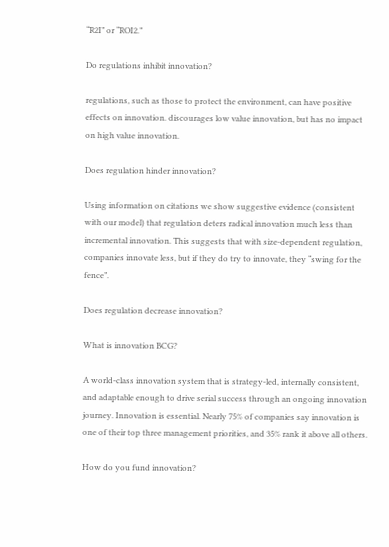“R2I” or “ROI2.”

Do regulations inhibit innovation?

regulations, such as those to protect the environment, can have positive effects on innovation. discourages low value innovation, but has no impact on high value innovation.

Does regulation hinder innovation?

Using information on citations we show suggestive evidence (consistent with our model) that regulation deters radical innovation much less than incremental innovation. This suggests that with size-dependent regulation, companies innovate less, but if they do try to innovate, they “swing for the fence”.

Does regulation decrease innovation?

What is innovation BCG?

A world-class innovation system that is strategy-led, internally consistent, and adaptable enough to drive serial success through an ongoing innovation journey. Innovation is essential. Nearly 75% of companies say innovation is one of their top three management priorities, and 35% rank it above all others.

How do you fund innovation?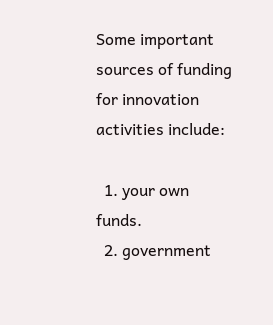Some important sources of funding for innovation activities include:

  1. your own funds.
  2. government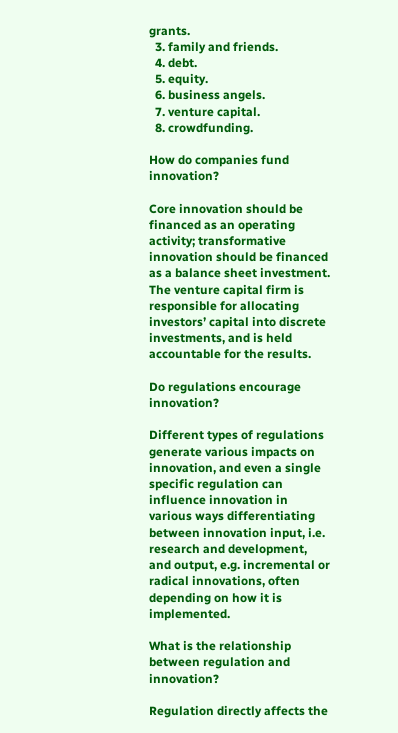grants.
  3. family and friends.
  4. debt.
  5. equity.
  6. business angels.
  7. venture capital.
  8. crowdfunding.

How do companies fund innovation?

Core innovation should be financed as an operating activity; transformative innovation should be financed as a balance sheet investment. The venture capital firm is responsible for allocating investors’ capital into discrete investments, and is held accountable for the results.

Do regulations encourage innovation?

Different types of regulations generate various impacts on innovation, and even a single specific regulation can influence innovation in various ways differentiating between innovation input, i.e. research and development, and output, e.g. incremental or radical innovations, often depending on how it is implemented.

What is the relationship between regulation and innovation?

Regulation directly affects the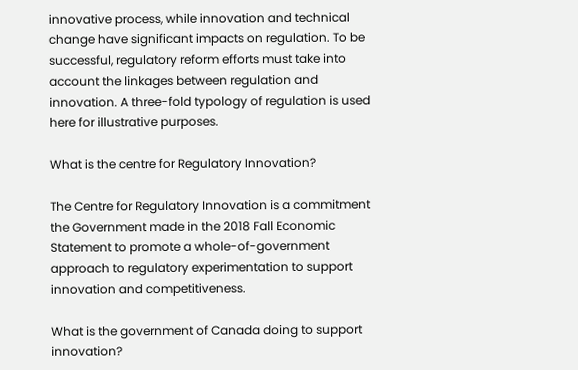innovative process, while innovation and technical change have significant impacts on regulation. To be successful, regulatory reform efforts must take into account the linkages between regulation and innovation. A three-fold typology of regulation is used here for illustrative purposes.

What is the centre for Regulatory Innovation?

The Centre for Regulatory Innovation is a commitment the Government made in the 2018 Fall Economic Statement to promote a whole-of-government approach to regulatory experimentation to support innovation and competitiveness.

What is the government of Canada doing to support innovation?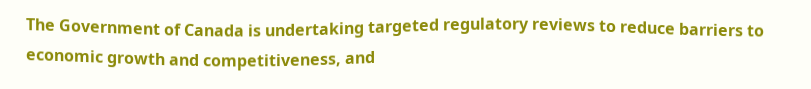The Government of Canada is undertaking targeted regulatory reviews to reduce barriers to economic growth and competitiveness, and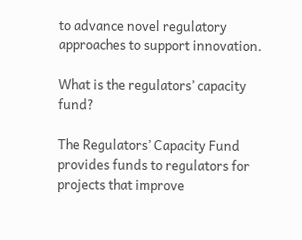to advance novel regulatory approaches to support innovation.

What is the regulators’ capacity fund?

The Regulators’ Capacity Fund provides funds to regulators for projects that improve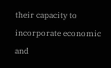their capacity to incorporate economic and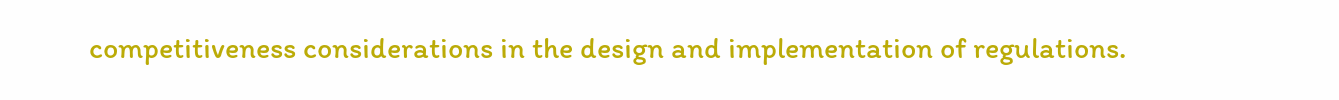competitiveness considerations in the design and implementation of regulations.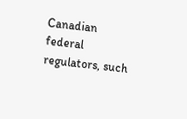Canadian federal regulators, such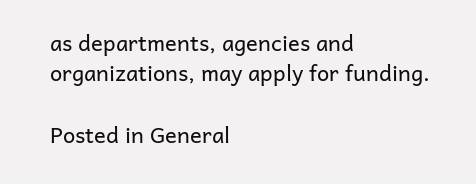as departments, agencies and organizations, may apply for funding.

Posted in General